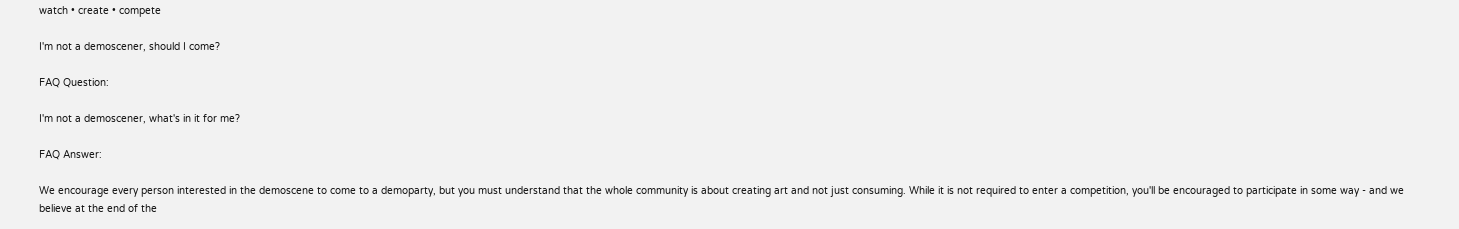watch • create • compete

I'm not a demoscener, should I come?

FAQ Question:

I'm not a demoscener, what's in it for me?

FAQ Answer:

We encourage every person interested in the demoscene to come to a demoparty, but you must understand that the whole community is about creating art and not just consuming. While it is not required to enter a competition, you'll be encouraged to participate in some way - and we believe at the end of the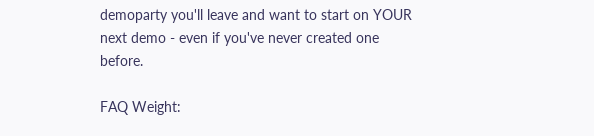demoparty you'll leave and want to start on YOUR next demo - even if you've never created one before.

FAQ Weight: